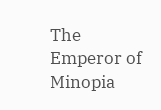The Emperor of Minopia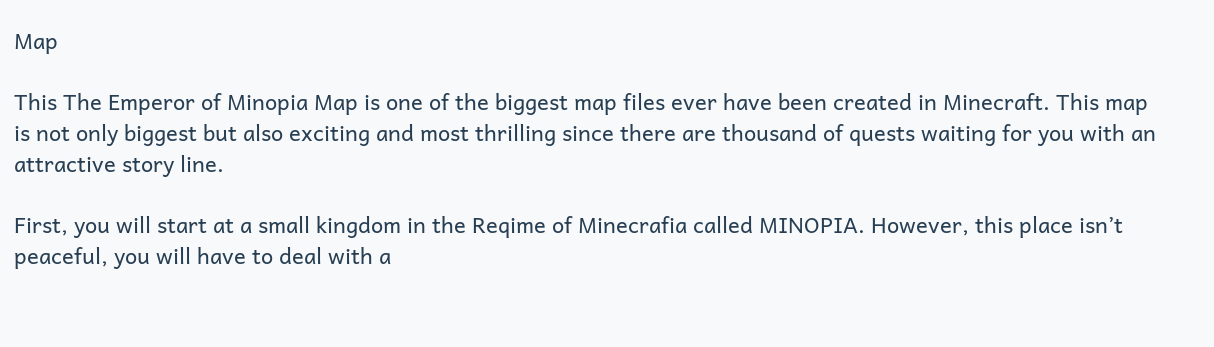Map

This The Emperor of Minopia Map is one of the biggest map files ever have been created in Minecraft. This map is not only biggest but also exciting and most thrilling since there are thousand of quests waiting for you with an attractive story line.

First, you will start at a small kingdom in the Reqime of Minecrafia called MINOPIA. However, this place isn’t peaceful, you will have to deal with a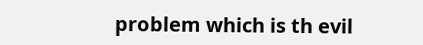problem which is th evil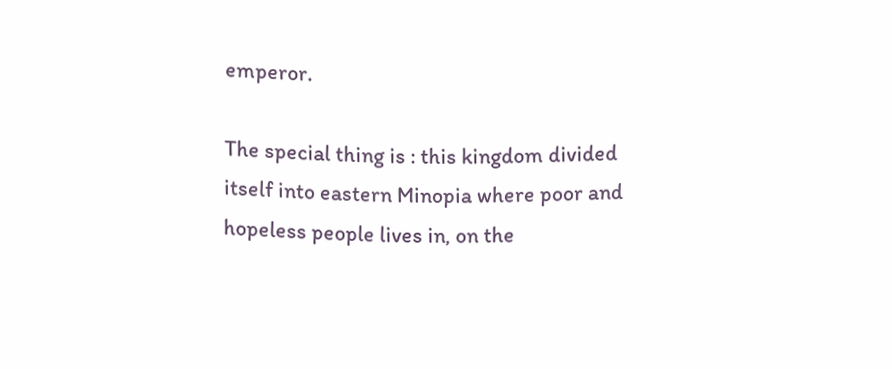emperor.

The special thing is : this kingdom divided itself into eastern Minopia where poor and hopeless people lives in, on the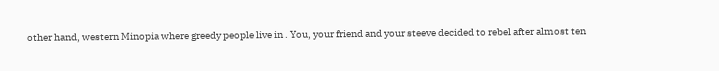other hand, western Minopia where greedy people live in . You, your friend and your steeve decided to rebel after almost ten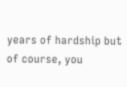years of hardship but of course, you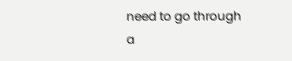need to go through a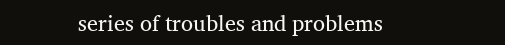series of troubles and problems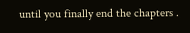until you finally end the chapters .